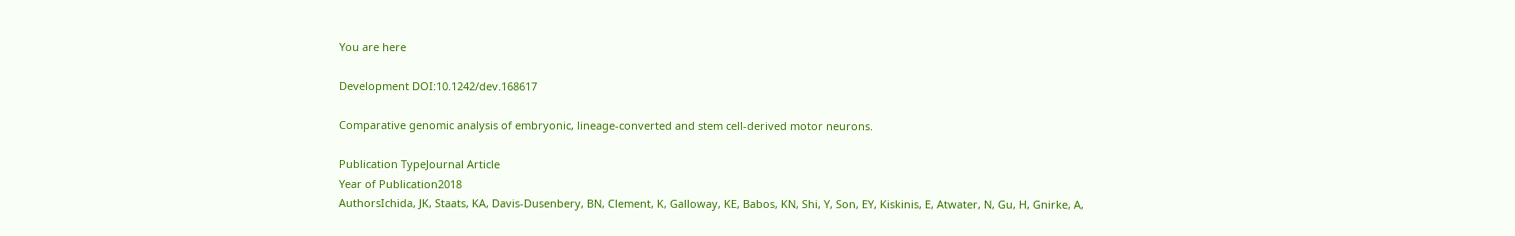You are here

Development DOI:10.1242/dev.168617

Comparative genomic analysis of embryonic, lineage-converted and stem cell-derived motor neurons.

Publication TypeJournal Article
Year of Publication2018
AuthorsIchida, JK, Staats, KA, Davis-Dusenbery, BN, Clement, K, Galloway, KE, Babos, KN, Shi, Y, Son, EY, Kiskinis, E, Atwater, N, Gu, H, Gnirke, A,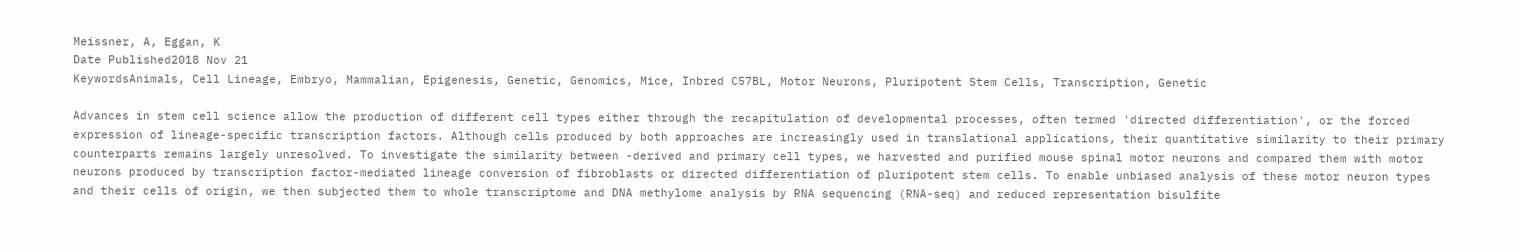Meissner, A, Eggan, K
Date Published2018 Nov 21
KeywordsAnimals, Cell Lineage, Embryo, Mammalian, Epigenesis, Genetic, Genomics, Mice, Inbred C57BL, Motor Neurons, Pluripotent Stem Cells, Transcription, Genetic

Advances in stem cell science allow the production of different cell types either through the recapitulation of developmental processes, often termed 'directed differentiation', or the forced expression of lineage-specific transcription factors. Although cells produced by both approaches are increasingly used in translational applications, their quantitative similarity to their primary counterparts remains largely unresolved. To investigate the similarity between -derived and primary cell types, we harvested and purified mouse spinal motor neurons and compared them with motor neurons produced by transcription factor-mediated lineage conversion of fibroblasts or directed differentiation of pluripotent stem cells. To enable unbiased analysis of these motor neuron types and their cells of origin, we then subjected them to whole transcriptome and DNA methylome analysis by RNA sequencing (RNA-seq) and reduced representation bisulfite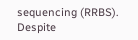sequencing (RRBS). Despite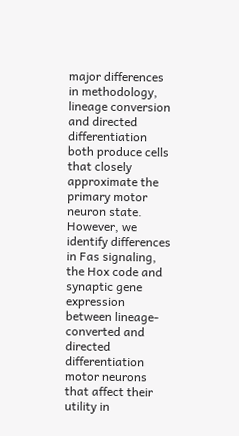major differences in methodology, lineage conversion and directed differentiation both produce cells that closely approximate the primary motor neuron state. However, we identify differences in Fas signaling, the Hox code and synaptic gene expression between lineage-converted and directed differentiation motor neurons that affect their utility in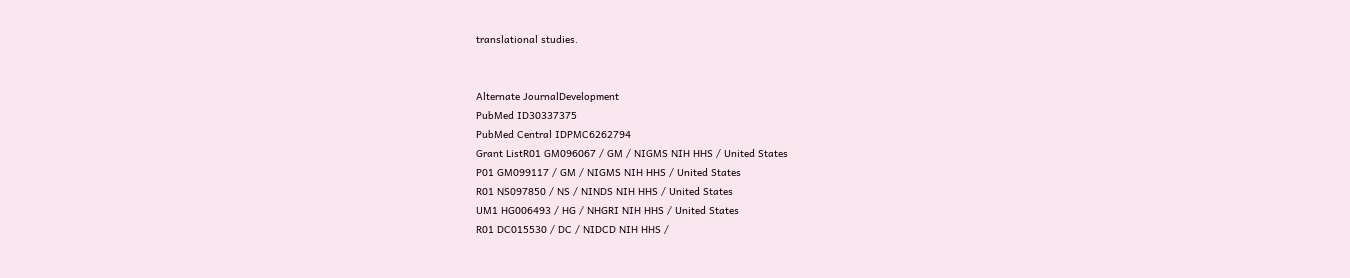translational studies.


Alternate JournalDevelopment
PubMed ID30337375
PubMed Central IDPMC6262794
Grant ListR01 GM096067 / GM / NIGMS NIH HHS / United States
P01 GM099117 / GM / NIGMS NIH HHS / United States
R01 NS097850 / NS / NINDS NIH HHS / United States
UM1 HG006493 / HG / NHGRI NIH HHS / United States
R01 DC015530 / DC / NIDCD NIH HHS /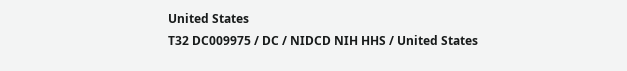United States
T32 DC009975 / DC / NIDCD NIH HHS / United States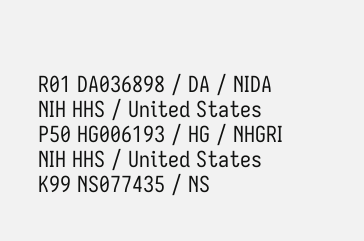R01 DA036898 / DA / NIDA NIH HHS / United States
P50 HG006193 / HG / NHGRI NIH HHS / United States
K99 NS077435 / NS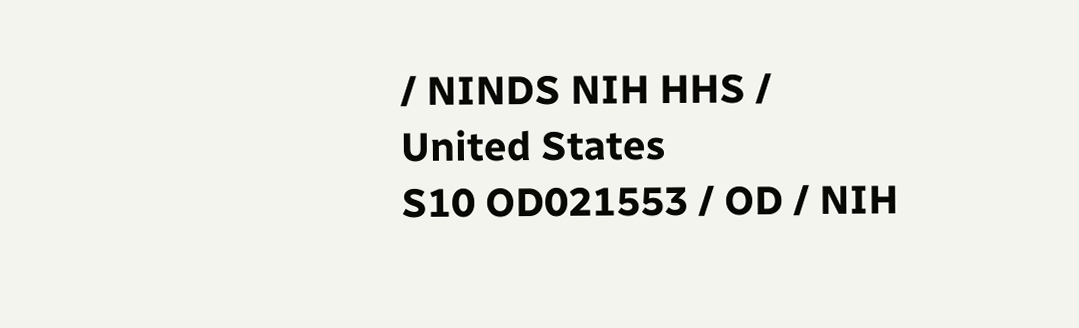/ NINDS NIH HHS / United States
S10 OD021553 / OD / NIH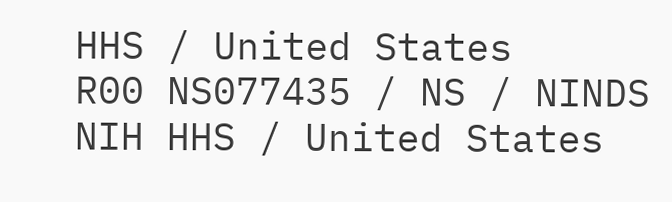HHS / United States
R00 NS077435 / NS / NINDS NIH HHS / United States